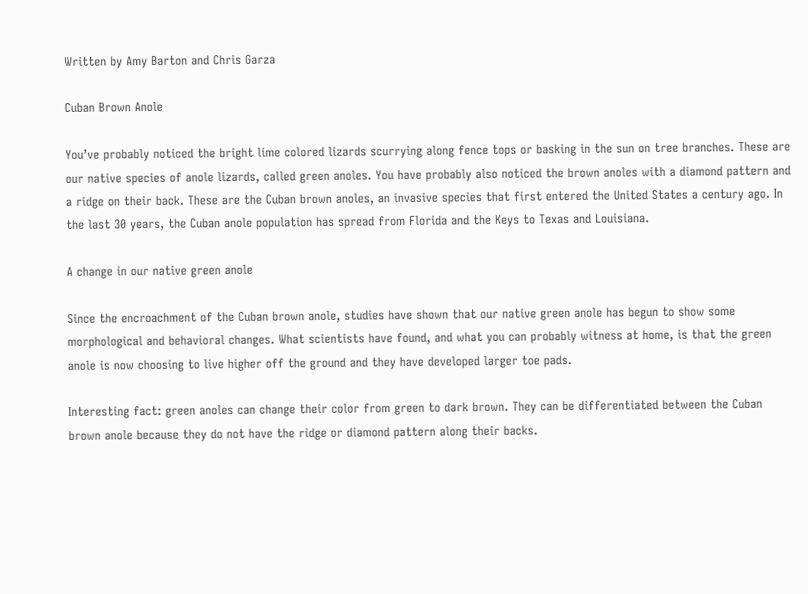Written by Amy Barton and Chris Garza

Cuban Brown Anole

You’ve probably noticed the bright lime colored lizards scurrying along fence tops or basking in the sun on tree branches. These are our native species of anole lizards, called green anoles. You have probably also noticed the brown anoles with a diamond pattern and a ridge on their back. These are the Cuban brown anoles, an invasive species that first entered the United States a century ago. In the last 30 years, the Cuban anole population has spread from Florida and the Keys to Texas and Louisiana.

A change in our native green anole

Since the encroachment of the Cuban brown anole, studies have shown that our native green anole has begun to show some morphological and behavioral changes. What scientists have found, and what you can probably witness at home, is that the green anole is now choosing to live higher off the ground and they have developed larger toe pads.

Interesting fact: green anoles can change their color from green to dark brown. They can be differentiated between the Cuban brown anole because they do not have the ridge or diamond pattern along their backs.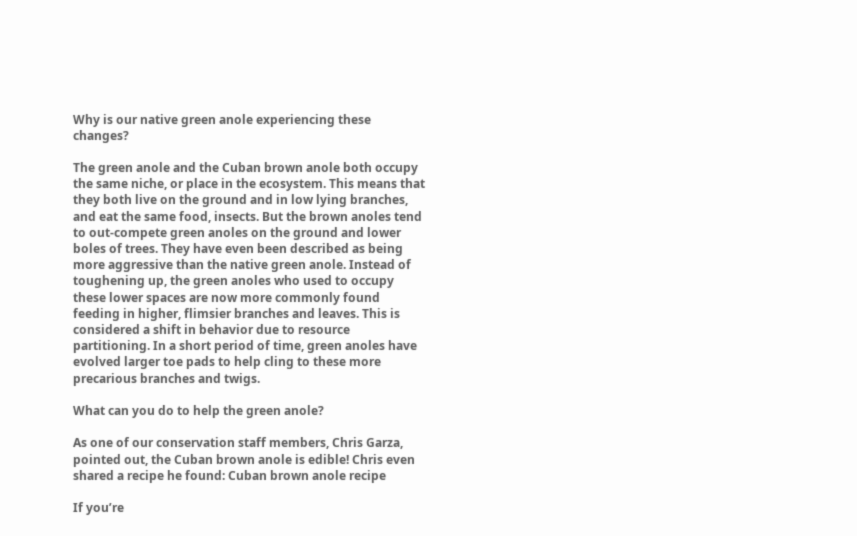Why is our native green anole experiencing these changes?

The green anole and the Cuban brown anole both occupy the same niche, or place in the ecosystem. This means that they both live on the ground and in low lying branches, and eat the same food, insects. But the brown anoles tend to out-compete green anoles on the ground and lower boles of trees. They have even been described as being more aggressive than the native green anole. Instead of toughening up, the green anoles who used to occupy these lower spaces are now more commonly found feeding in higher, flimsier branches and leaves. This is considered a shift in behavior due to resource partitioning. In a short period of time, green anoles have evolved larger toe pads to help cling to these more precarious branches and twigs.

What can you do to help the green anole?

As one of our conservation staff members, Chris Garza, pointed out, the Cuban brown anole is edible! Chris even shared a recipe he found: Cuban brown anole recipe

If you’re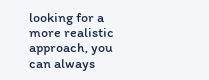looking for a more realistic approach, you can always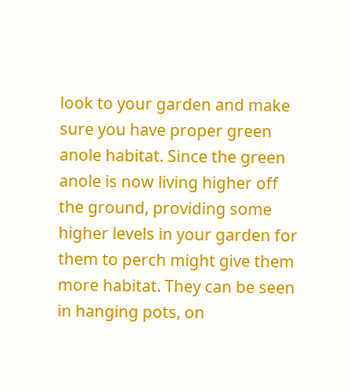look to your garden and make sure you have proper green anole habitat. Since the green anole is now living higher off the ground, providing some higher levels in your garden for them to perch might give them more habitat. They can be seen in hanging pots, on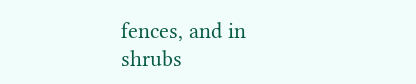fences, and in shrubs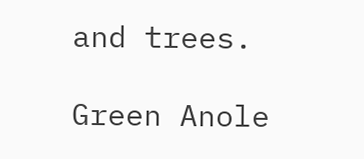and trees.

Green Anole